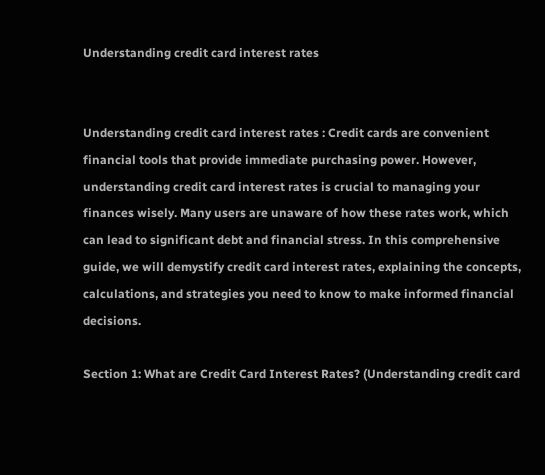Understanding credit card interest rates


Understanding credit card interest rates : Credit cards are convenient financial tools that provide immediate purchasing power. However, understanding credit card interest rates is crucial to managing your finances wisely. Many users are unaware of how these rates work, which can lead to significant debt and financial stress. In this comprehensive guide, we will demystify credit card interest rates, explaining the concepts, calculations, and strategies you need to know to make informed financial decisions.

Section 1: What are Credit Card Interest Rates? (Understanding credit card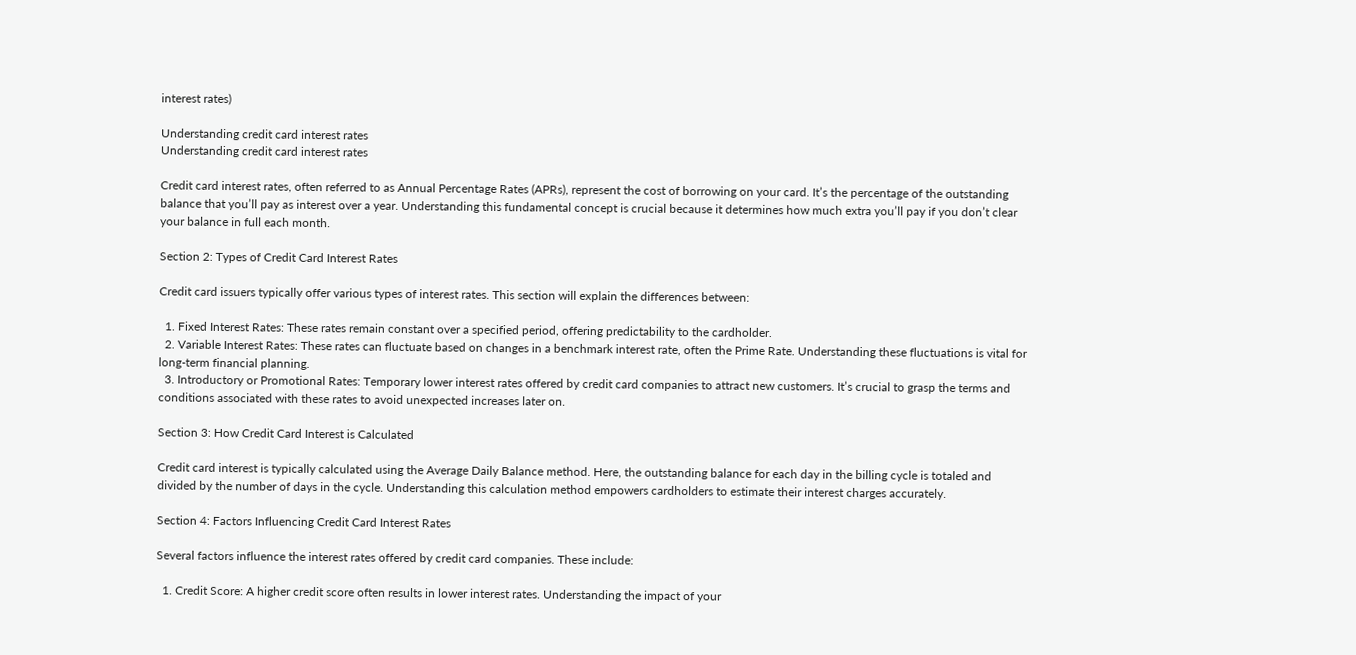interest rates)

Understanding credit card interest rates
Understanding credit card interest rates

Credit card interest rates, often referred to as Annual Percentage Rates (APRs), represent the cost of borrowing on your card. It’s the percentage of the outstanding balance that you’ll pay as interest over a year. Understanding this fundamental concept is crucial because it determines how much extra you’ll pay if you don’t clear your balance in full each month.

Section 2: Types of Credit Card Interest Rates

Credit card issuers typically offer various types of interest rates. This section will explain the differences between:

  1. Fixed Interest Rates: These rates remain constant over a specified period, offering predictability to the cardholder.
  2. Variable Interest Rates: These rates can fluctuate based on changes in a benchmark interest rate, often the Prime Rate. Understanding these fluctuations is vital for long-term financial planning.
  3. Introductory or Promotional Rates: Temporary lower interest rates offered by credit card companies to attract new customers. It’s crucial to grasp the terms and conditions associated with these rates to avoid unexpected increases later on.

Section 3: How Credit Card Interest is Calculated

Credit card interest is typically calculated using the Average Daily Balance method. Here, the outstanding balance for each day in the billing cycle is totaled and divided by the number of days in the cycle. Understanding this calculation method empowers cardholders to estimate their interest charges accurately.

Section 4: Factors Influencing Credit Card Interest Rates

Several factors influence the interest rates offered by credit card companies. These include:

  1. Credit Score: A higher credit score often results in lower interest rates. Understanding the impact of your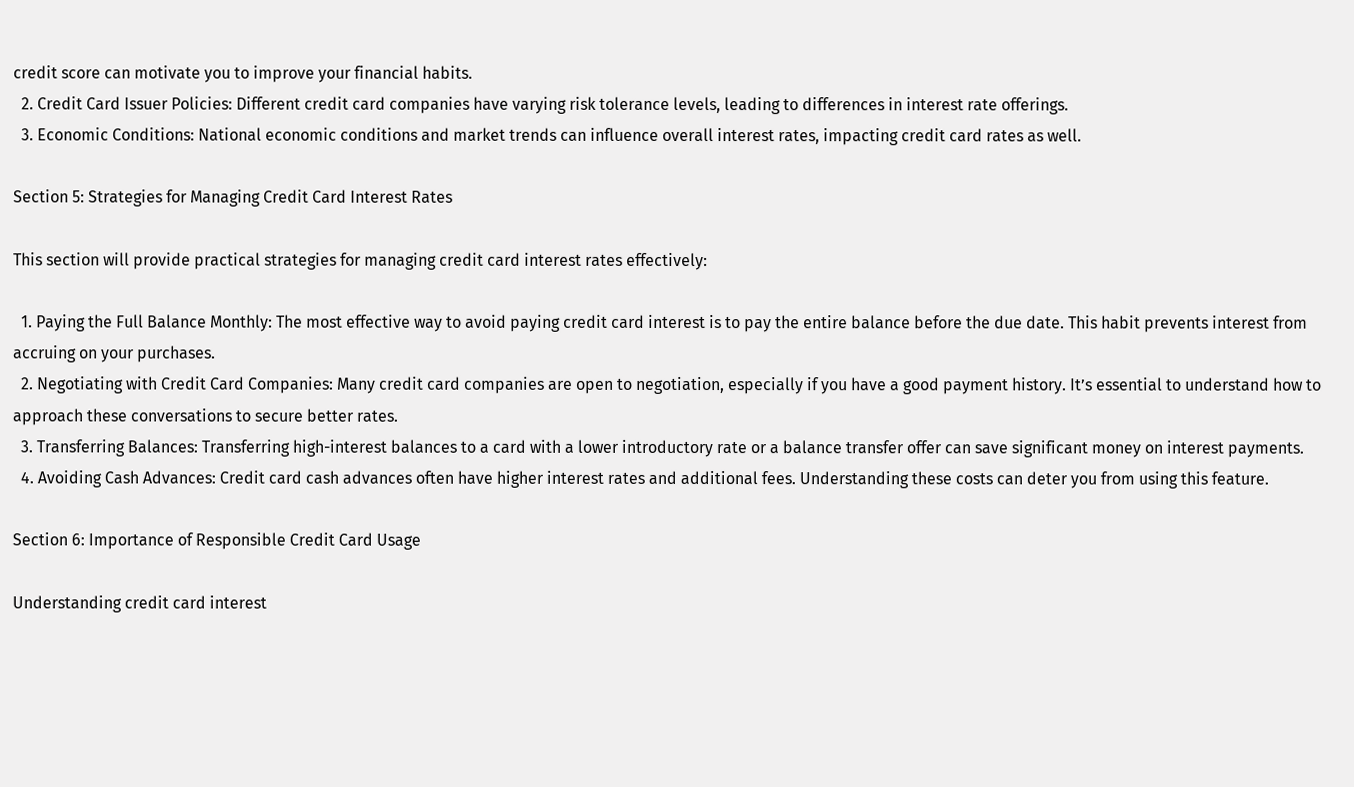credit score can motivate you to improve your financial habits.
  2. Credit Card Issuer Policies: Different credit card companies have varying risk tolerance levels, leading to differences in interest rate offerings.
  3. Economic Conditions: National economic conditions and market trends can influence overall interest rates, impacting credit card rates as well.

Section 5: Strategies for Managing Credit Card Interest Rates

This section will provide practical strategies for managing credit card interest rates effectively:

  1. Paying the Full Balance Monthly: The most effective way to avoid paying credit card interest is to pay the entire balance before the due date. This habit prevents interest from accruing on your purchases.
  2. Negotiating with Credit Card Companies: Many credit card companies are open to negotiation, especially if you have a good payment history. It’s essential to understand how to approach these conversations to secure better rates.
  3. Transferring Balances: Transferring high-interest balances to a card with a lower introductory rate or a balance transfer offer can save significant money on interest payments.
  4. Avoiding Cash Advances: Credit card cash advances often have higher interest rates and additional fees. Understanding these costs can deter you from using this feature.

Section 6: Importance of Responsible Credit Card Usage

Understanding credit card interest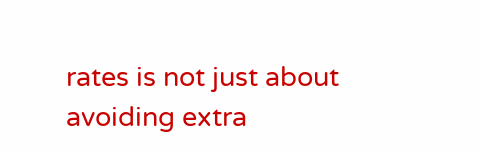rates is not just about avoiding extra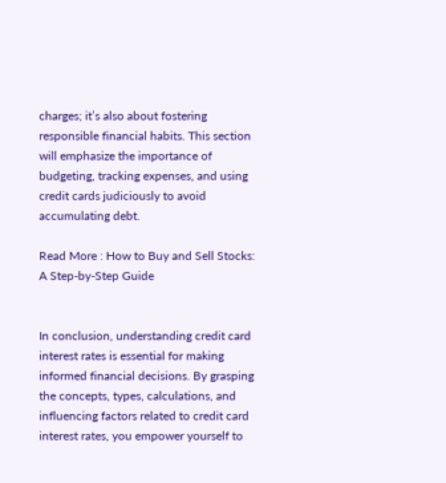charges; it’s also about fostering responsible financial habits. This section will emphasize the importance of budgeting, tracking expenses, and using credit cards judiciously to avoid accumulating debt.

Read More : How to Buy and Sell Stocks: A Step-by-Step Guide


In conclusion, understanding credit card interest rates is essential for making informed financial decisions. By grasping the concepts, types, calculations, and influencing factors related to credit card interest rates, you empower yourself to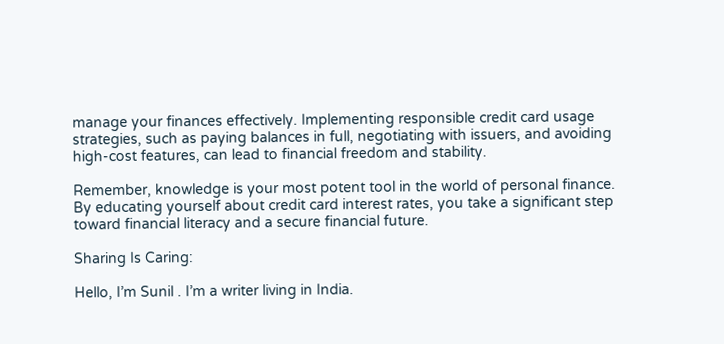manage your finances effectively. Implementing responsible credit card usage strategies, such as paying balances in full, negotiating with issuers, and avoiding high-cost features, can lead to financial freedom and stability.

Remember, knowledge is your most potent tool in the world of personal finance. By educating yourself about credit card interest rates, you take a significant step toward financial literacy and a secure financial future.

Sharing Is Caring:

Hello, I’m Sunil . I’m a writer living in India.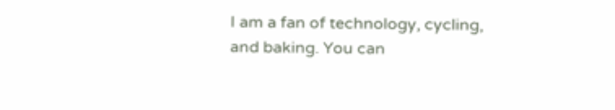I am a fan of technology, cycling, and baking. You can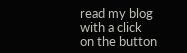read my blog with a click on the button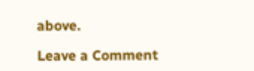above.

Leave a Comment